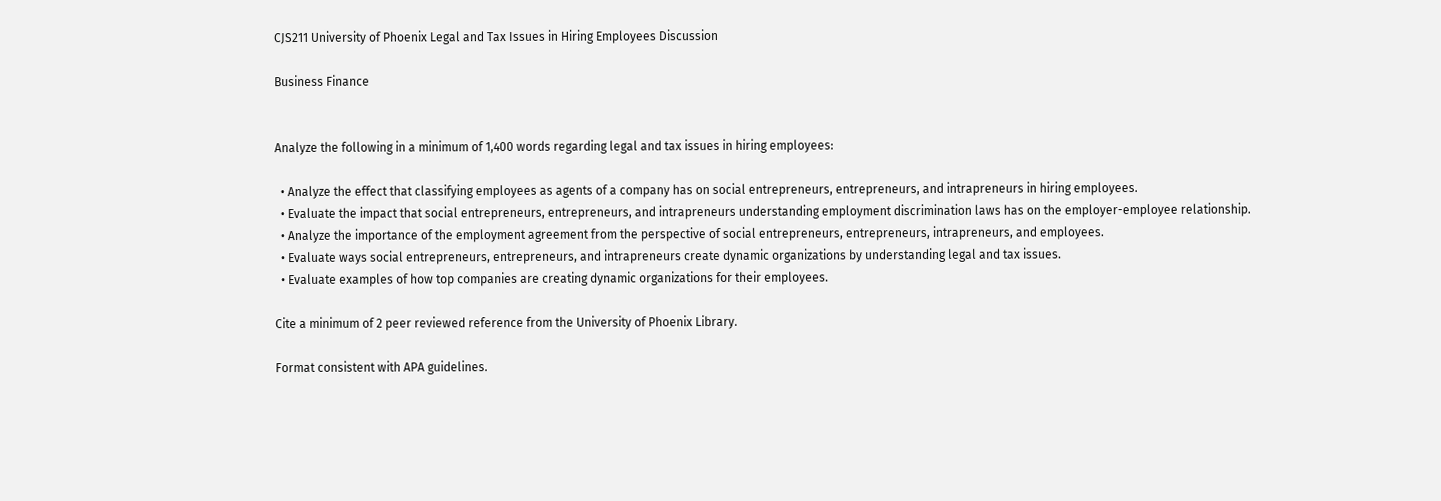CJS211 University of Phoenix Legal and Tax Issues in Hiring Employees Discussion

Business Finance


Analyze the following in a minimum of 1,400 words regarding legal and tax issues in hiring employees:

  • Analyze the effect that classifying employees as agents of a company has on social entrepreneurs, entrepreneurs, and intrapreneurs in hiring employees.
  • Evaluate the impact that social entrepreneurs, entrepreneurs, and intrapreneurs understanding employment discrimination laws has on the employer-employee relationship.
  • Analyze the importance of the employment agreement from the perspective of social entrepreneurs, entrepreneurs, intrapreneurs, and employees.
  • Evaluate ways social entrepreneurs, entrepreneurs, and intrapreneurs create dynamic organizations by understanding legal and tax issues.
  • Evaluate examples of how top companies are creating dynamic organizations for their employees.

Cite a minimum of 2 peer reviewed reference from the University of Phoenix Library.

Format consistent with APA guidelines.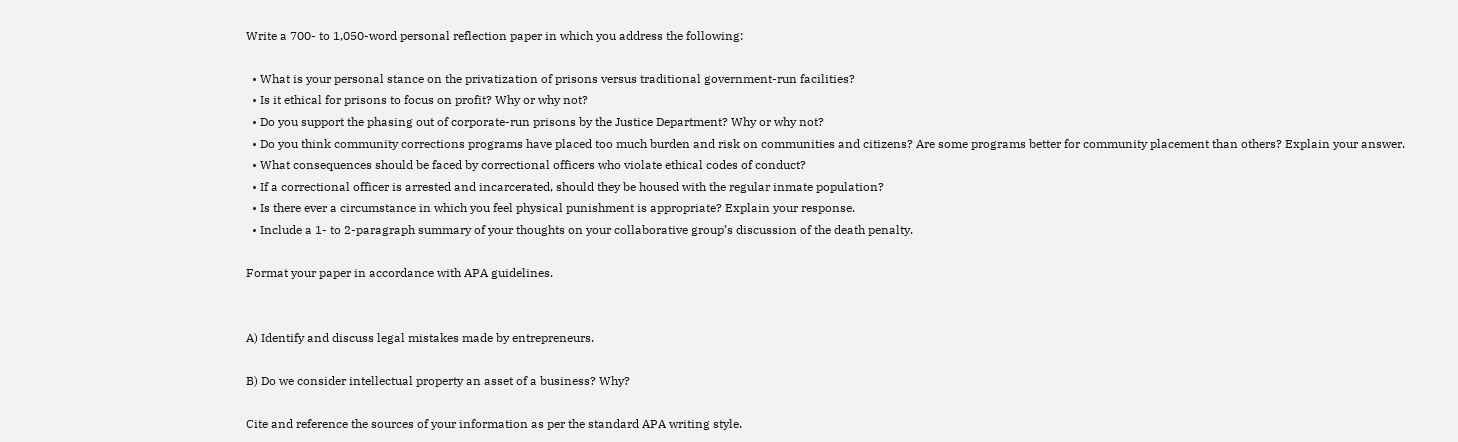Write a 700- to 1,050-word personal reflection paper in which you address the following:

  • What is your personal stance on the privatization of prisons versus traditional government-run facilities?
  • Is it ethical for prisons to focus on profit? Why or why not?
  • Do you support the phasing out of corporate-run prisons by the Justice Department? Why or why not?
  • Do you think community corrections programs have placed too much burden and risk on communities and citizens? Are some programs better for community placement than others? Explain your answer.
  • What consequences should be faced by correctional officers who violate ethical codes of conduct?
  • If a correctional officer is arrested and incarcerated, should they be housed with the regular inmate population?
  • Is there ever a circumstance in which you feel physical punishment is appropriate? Explain your response.
  • Include a 1- to 2-paragraph summary of your thoughts on your collaborative group’s discussion of the death penalty.

Format your paper in accordance with APA guidelines.


A) Identify and discuss legal mistakes made by entrepreneurs.

B) Do we consider intellectual property an asset of a business? Why?

Cite and reference the sources of your information as per the standard APA writing style.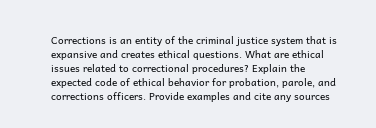Corrections is an entity of the criminal justice system that is expansive and creates ethical questions. What are ethical issues related to correctional procedures? Explain the expected code of ethical behavior for probation, parole, and corrections officers. Provide examples and cite any sources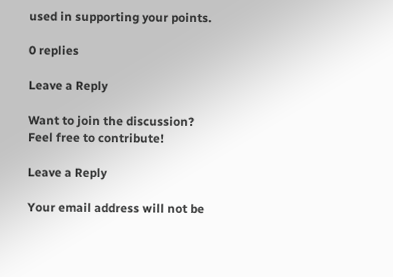used in supporting your points.

0 replies

Leave a Reply

Want to join the discussion?
Feel free to contribute!

Leave a Reply

Your email address will not be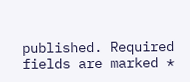published. Required fields are marked *